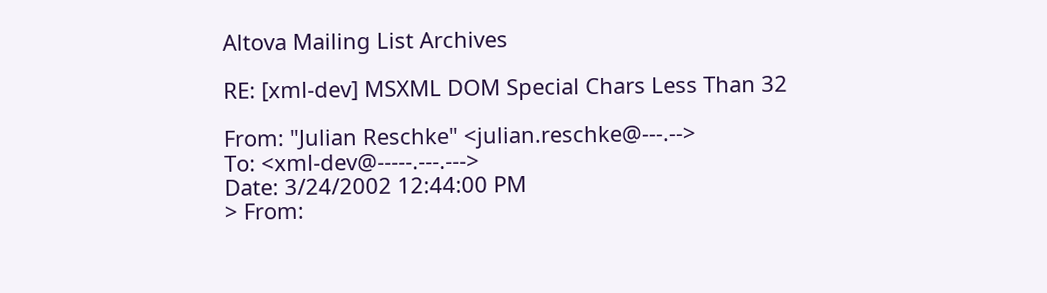Altova Mailing List Archives

RE: [xml-dev] MSXML DOM Special Chars Less Than 32

From: "Julian Reschke" <julian.reschke@---.-->
To: <xml-dev@-----.---.--->
Date: 3/24/2002 12:44:00 PM
> From: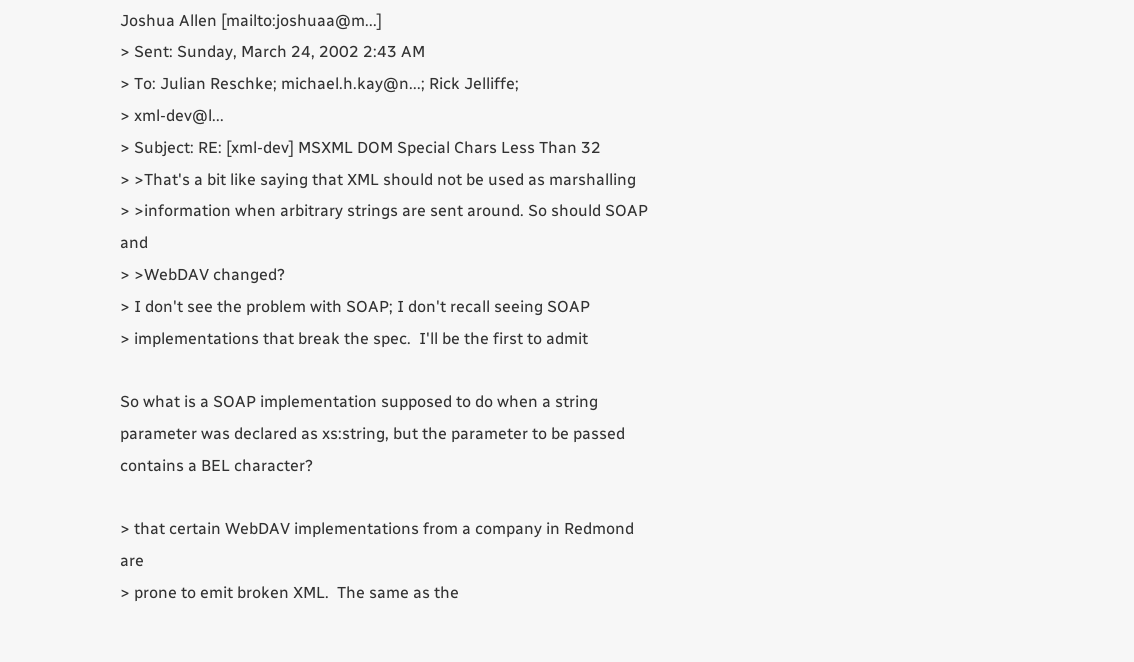Joshua Allen [mailto:joshuaa@m...]
> Sent: Sunday, March 24, 2002 2:43 AM
> To: Julian Reschke; michael.h.kay@n...; Rick Jelliffe;
> xml-dev@l...
> Subject: RE: [xml-dev] MSXML DOM Special Chars Less Than 32
> >That's a bit like saying that XML should not be used as marshalling
> >information when arbitrary strings are sent around. So should SOAP and
> >WebDAV changed?
> I don't see the problem with SOAP; I don't recall seeing SOAP
> implementations that break the spec.  I'll be the first to admit

So what is a SOAP implementation supposed to do when a string parameter was declared as xs:string, but the parameter to be passed contains a BEL character?

> that certain WebDAV implementations from a company in Redmond are
> prone to emit broken XML.  The same as the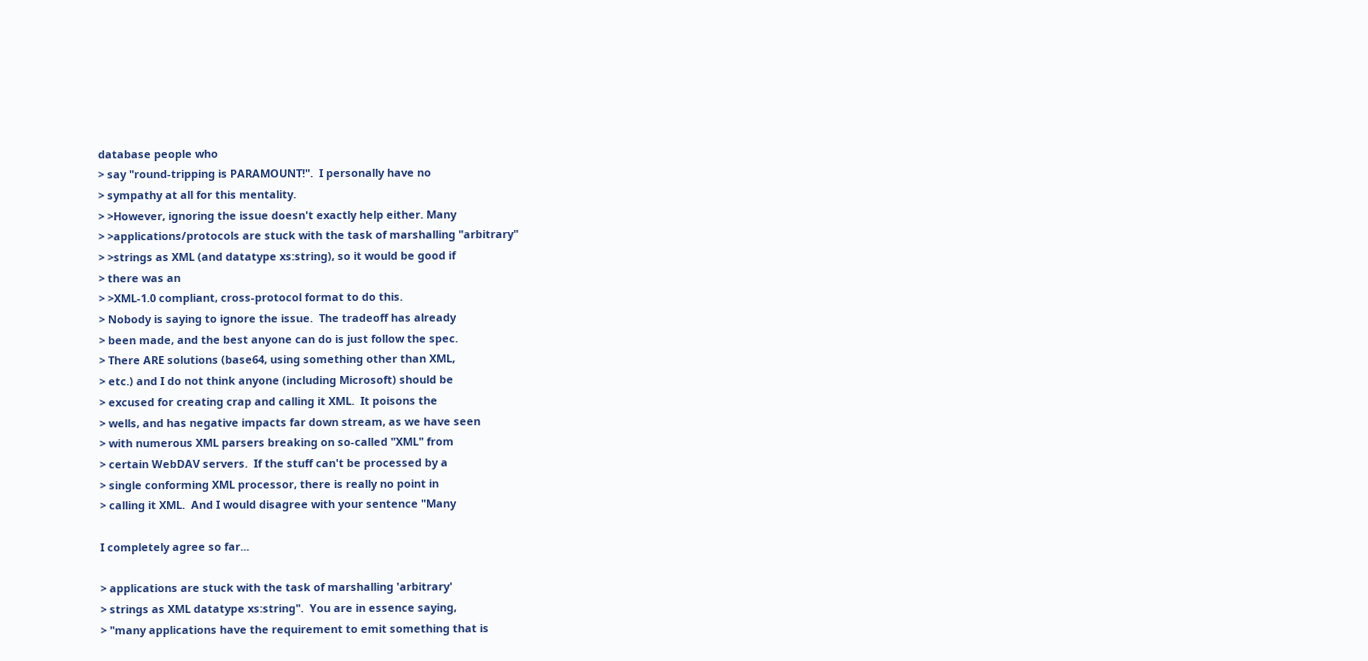database people who
> say "round-tripping is PARAMOUNT!".  I personally have no
> sympathy at all for this mentality.
> >However, ignoring the issue doesn't exactly help either. Many
> >applications/protocols are stuck with the task of marshalling "arbitrary"
> >strings as XML (and datatype xs:string), so it would be good if
> there was an
> >XML-1.0 compliant, cross-protocol format to do this.
> Nobody is saying to ignore the issue.  The tradeoff has already
> been made, and the best anyone can do is just follow the spec.
> There ARE solutions (base64, using something other than XML,
> etc.) and I do not think anyone (including Microsoft) should be
> excused for creating crap and calling it XML.  It poisons the
> wells, and has negative impacts far down stream, as we have seen
> with numerous XML parsers breaking on so-called "XML" from
> certain WebDAV servers.  If the stuff can't be processed by a
> single conforming XML processor, there is really no point in
> calling it XML.  And I would disagree with your sentence "Many

I completely agree so far...

> applications are stuck with the task of marshalling 'arbitrary'
> strings as XML datatype xs:string".  You are in essence saying,
> "many applications have the requirement to emit something that is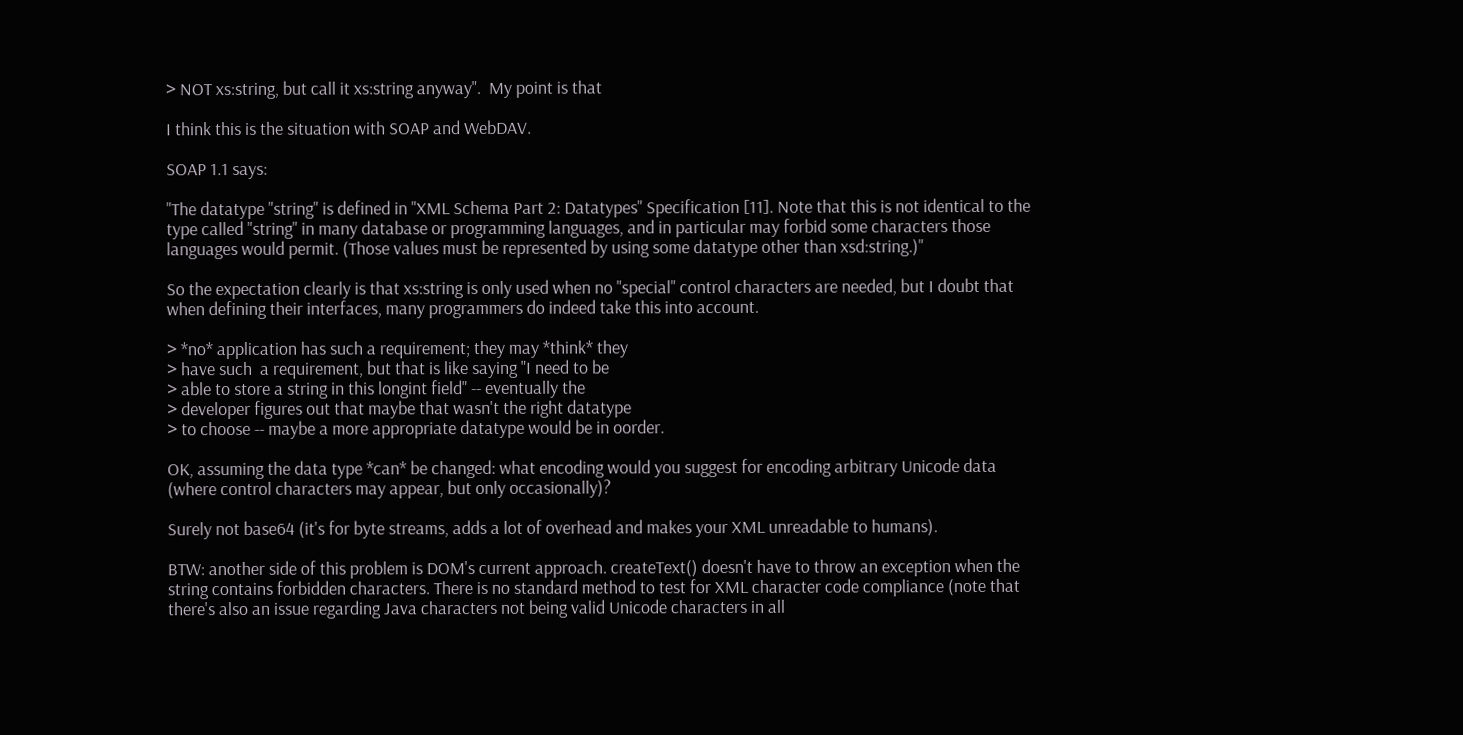> NOT xs:string, but call it xs:string anyway".  My point is that

I think this is the situation with SOAP and WebDAV.

SOAP 1.1 says:

"The datatype "string" is defined in "XML Schema Part 2: Datatypes" Specification [11]. Note that this is not identical to the type called "string" in many database or programming languages, and in particular may forbid some characters those languages would permit. (Those values must be represented by using some datatype other than xsd:string.)"

So the expectation clearly is that xs:string is only used when no "special" control characters are needed, but I doubt that when defining their interfaces, many programmers do indeed take this into account.

> *no* application has such a requirement; they may *think* they
> have such  a requirement, but that is like saying "I need to be
> able to store a string in this longint field" -- eventually the
> developer figures out that maybe that wasn't the right datatype
> to choose -- maybe a more appropriate datatype would be in oorder.

OK, assuming the data type *can* be changed: what encoding would you suggest for encoding arbitrary Unicode data (where control characters may appear, but only occasionally)?

Surely not base64 (it's for byte streams, adds a lot of overhead and makes your XML unreadable to humans).

BTW: another side of this problem is DOM's current approach. createText() doesn't have to throw an exception when the string contains forbidden characters. There is no standard method to test for XML character code compliance (note that there's also an issue regarding Java characters not being valid Unicode characters in all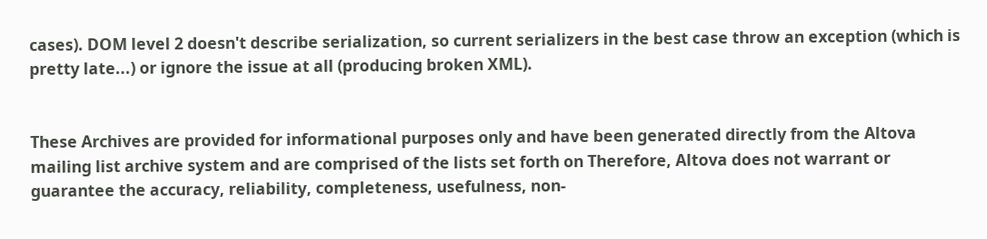cases). DOM level 2 doesn't describe serialization, so current serializers in the best case throw an exception (which is pretty late...) or ignore the issue at all (producing broken XML).


These Archives are provided for informational purposes only and have been generated directly from the Altova mailing list archive system and are comprised of the lists set forth on Therefore, Altova does not warrant or guarantee the accuracy, reliability, completeness, usefulness, non-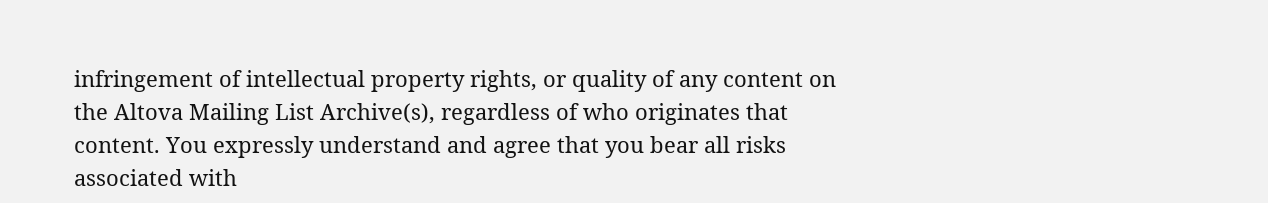infringement of intellectual property rights, or quality of any content on the Altova Mailing List Archive(s), regardless of who originates that content. You expressly understand and agree that you bear all risks associated with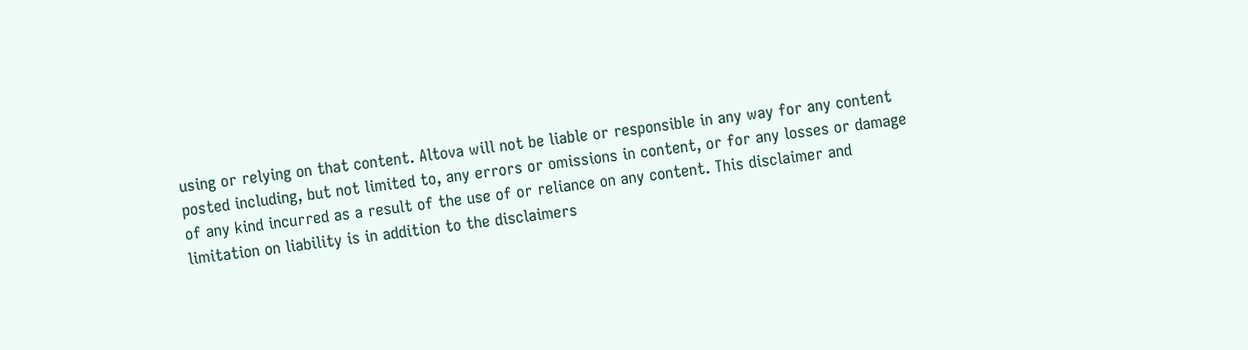using or relying on that content. Altova will not be liable or responsible in any way for any content posted including, but not limited to, any errors or omissions in content, or for any losses or damage of any kind incurred as a result of the use of or reliance on any content. This disclaimer and limitation on liability is in addition to the disclaimers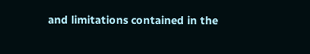and limitations contained in the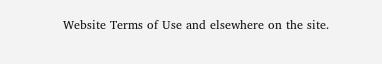Website Terms of Use and elsewhere on the site.